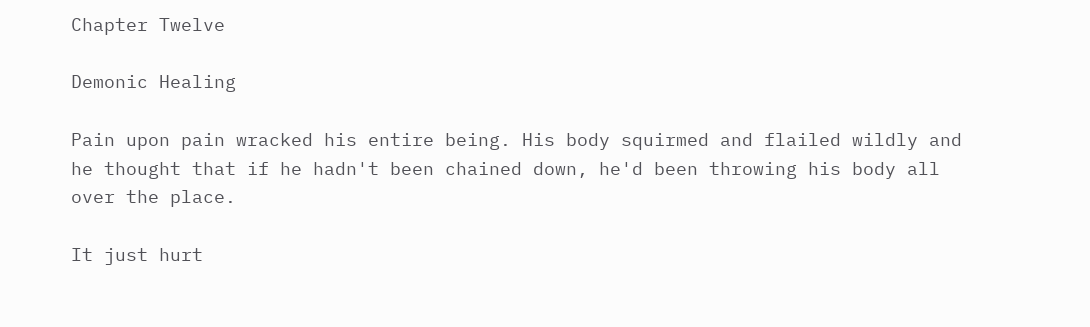Chapter Twelve

Demonic Healing

Pain upon pain wracked his entire being. His body squirmed and flailed wildly and he thought that if he hadn't been chained down, he'd been throwing his body all over the place.

It just hurt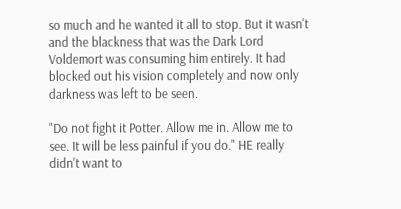so much and he wanted it all to stop. But it wasn't and the blackness that was the Dark Lord Voldemort was consuming him entirely. It had blocked out his vision completely and now only darkness was left to be seen.

"Do not fight it Potter. Allow me in. Allow me to see. It will be less painful if you do." HE really didn't want to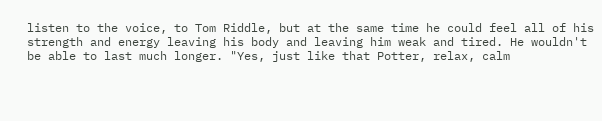listen to the voice, to Tom Riddle, but at the same time he could feel all of his strength and energy leaving his body and leaving him weak and tired. He wouldn't be able to last much longer. "Yes, just like that Potter, relax, calm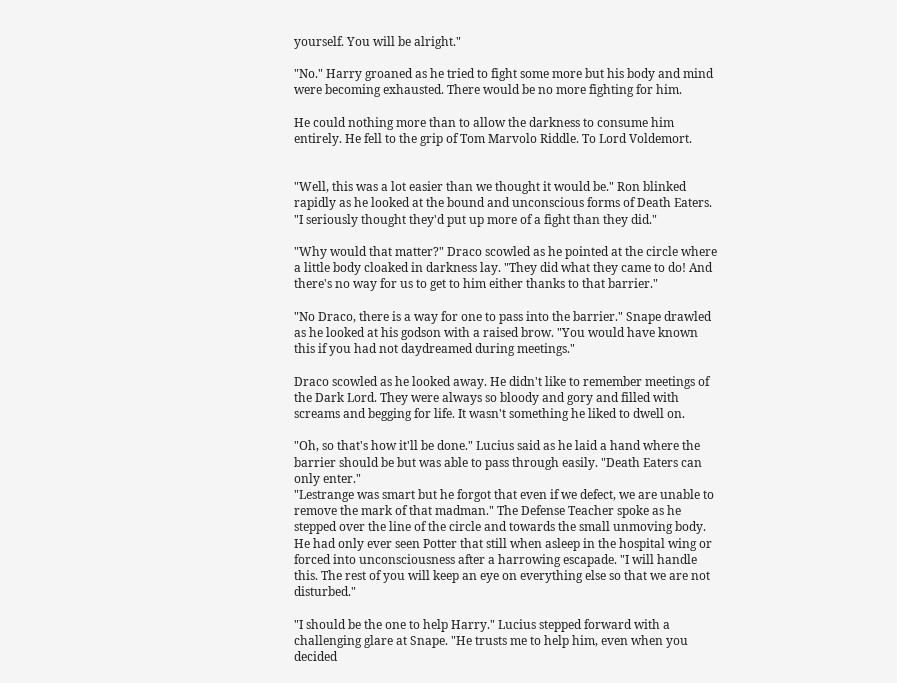yourself. You will be alright."

"No." Harry groaned as he tried to fight some more but his body and mind were becoming exhausted. There would be no more fighting for him.

He could nothing more than to allow the darkness to consume him entirely. He fell to the grip of Tom Marvolo Riddle. To Lord Voldemort.


"Well, this was a lot easier than we thought it would be." Ron blinked rapidly as he looked at the bound and unconscious forms of Death Eaters. "I seriously thought they'd put up more of a fight than they did."

"Why would that matter?" Draco scowled as he pointed at the circle where a little body cloaked in darkness lay. "They did what they came to do! And there's no way for us to get to him either thanks to that barrier."

"No Draco, there is a way for one to pass into the barrier." Snape drawled as he looked at his godson with a raised brow. "You would have known this if you had not daydreamed during meetings."

Draco scowled as he looked away. He didn't like to remember meetings of the Dark Lord. They were always so bloody and gory and filled with screams and begging for life. It wasn't something he liked to dwell on.

"Oh, so that's how it'll be done." Lucius said as he laid a hand where the barrier should be but was able to pass through easily. "Death Eaters can only enter."
"Lestrange was smart but he forgot that even if we defect, we are unable to remove the mark of that madman." The Defense Teacher spoke as he stepped over the line of the circle and towards the small unmoving body. He had only ever seen Potter that still when asleep in the hospital wing or forced into unconsciousness after a harrowing escapade. "I will handle this. The rest of you will keep an eye on everything else so that we are not disturbed."

"I should be the one to help Harry." Lucius stepped forward with a challenging glare at Snape. "He trusts me to help him, even when you decided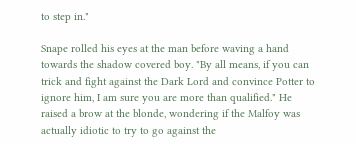to step in."

Snape rolled his eyes at the man before waving a hand towards the shadow covered boy. "By all means, if you can trick and fight against the Dark Lord and convince Potter to ignore him, I am sure you are more than qualified." He raised a brow at the blonde, wondering if the Malfoy was actually idiotic to try to go against the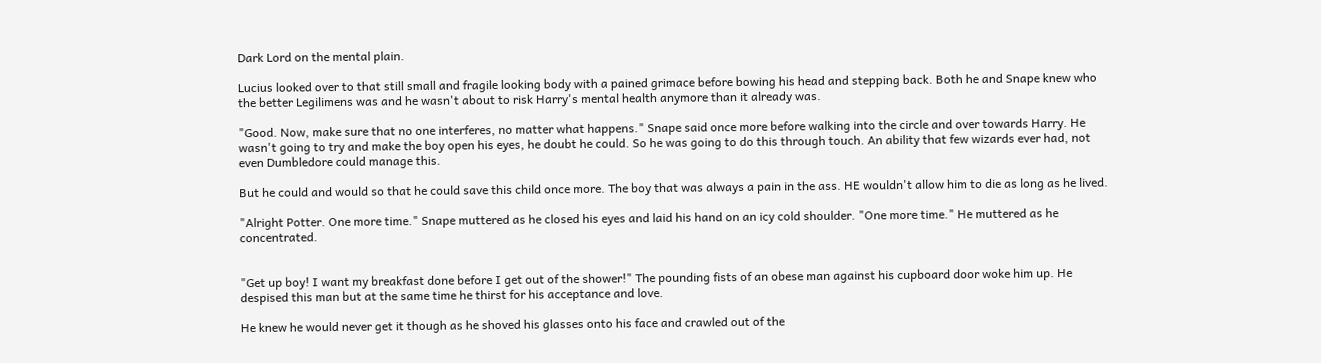Dark Lord on the mental plain.

Lucius looked over to that still small and fragile looking body with a pained grimace before bowing his head and stepping back. Both he and Snape knew who the better Legilimens was and he wasn't about to risk Harry's mental health anymore than it already was.

"Good. Now, make sure that no one interferes, no matter what happens." Snape said once more before walking into the circle and over towards Harry. He wasn't going to try and make the boy open his eyes, he doubt he could. So he was going to do this through touch. An ability that few wizards ever had, not even Dumbledore could manage this.

But he could and would so that he could save this child once more. The boy that was always a pain in the ass. HE wouldn't allow him to die as long as he lived.

"Alright Potter. One more time." Snape muttered as he closed his eyes and laid his hand on an icy cold shoulder. "One more time." He muttered as he concentrated.


"Get up boy! I want my breakfast done before I get out of the shower!" The pounding fists of an obese man against his cupboard door woke him up. He despised this man but at the same time he thirst for his acceptance and love.

He knew he would never get it though as he shoved his glasses onto his face and crawled out of the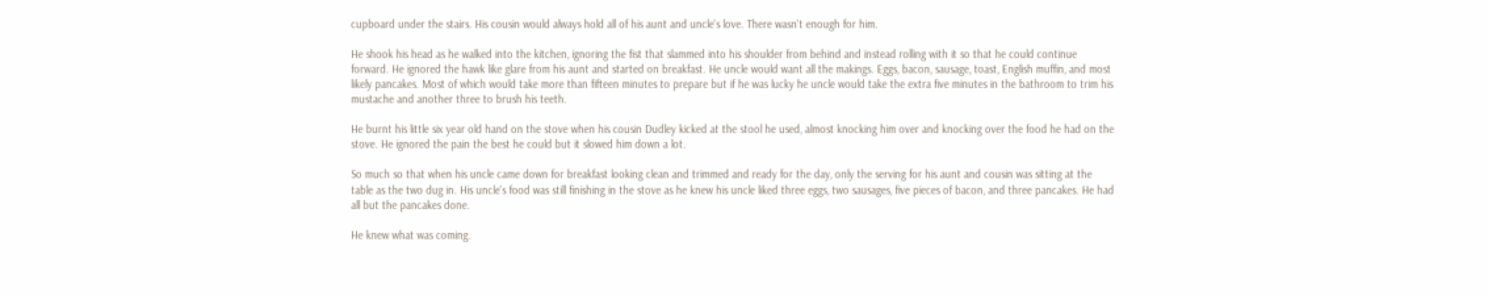cupboard under the stairs. His cousin would always hold all of his aunt and uncle's love. There wasn't enough for him.

He shook his head as he walked into the kitchen, ignoring the fist that slammed into his shoulder from behind and instead rolling with it so that he could continue forward. He ignored the hawk like glare from his aunt and started on breakfast. He uncle would want all the makings. Eggs, bacon, sausage, toast, English muffin, and most likely pancakes. Most of which would take more than fifteen minutes to prepare but if he was lucky he uncle would take the extra five minutes in the bathroom to trim his mustache and another three to brush his teeth.

He burnt his little six year old hand on the stove when his cousin Dudley kicked at the stool he used, almost knocking him over and knocking over the food he had on the stove. He ignored the pain the best he could but it slowed him down a lot.

So much so that when his uncle came down for breakfast looking clean and trimmed and ready for the day, only the serving for his aunt and cousin was sitting at the table as the two dug in. His uncle's food was still finishing in the stove as he knew his uncle liked three eggs, two sausages, five pieces of bacon, and three pancakes. He had all but the pancakes done.

He knew what was coming.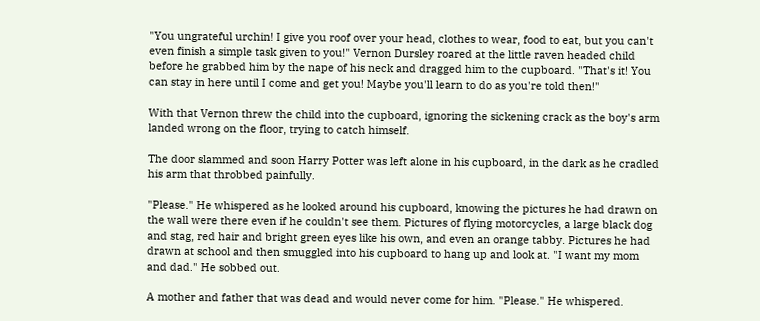"You ungrateful urchin! I give you roof over your head, clothes to wear, food to eat, but you can't even finish a simple task given to you!" Vernon Dursley roared at the little raven headed child before he grabbed him by the nape of his neck and dragged him to the cupboard. "That's it! You can stay in here until I come and get you! Maybe you'll learn to do as you're told then!"

With that Vernon threw the child into the cupboard, ignoring the sickening crack as the boy's arm landed wrong on the floor, trying to catch himself.

The door slammed and soon Harry Potter was left alone in his cupboard, in the dark as he cradled his arm that throbbed painfully.

"Please." He whispered as he looked around his cupboard, knowing the pictures he had drawn on the wall were there even if he couldn't see them. Pictures of flying motorcycles, a large black dog and stag, red hair and bright green eyes like his own, and even an orange tabby. Pictures he had drawn at school and then smuggled into his cupboard to hang up and look at. "I want my mom and dad." He sobbed out.

A mother and father that was dead and would never come for him. "Please." He whispered.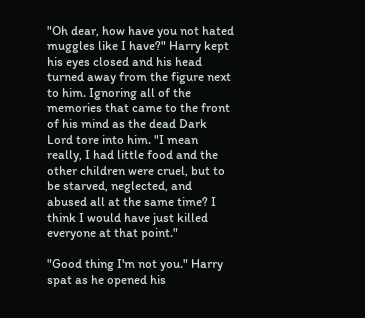"Oh dear, how have you not hated muggles like I have?" Harry kept his eyes closed and his head turned away from the figure next to him. Ignoring all of the memories that came to the front of his mind as the dead Dark Lord tore into him. "I mean really, I had little food and the other children were cruel, but to be starved, neglected, and abused all at the same time? I think I would have just killed everyone at that point."

"Good thing I'm not you." Harry spat as he opened his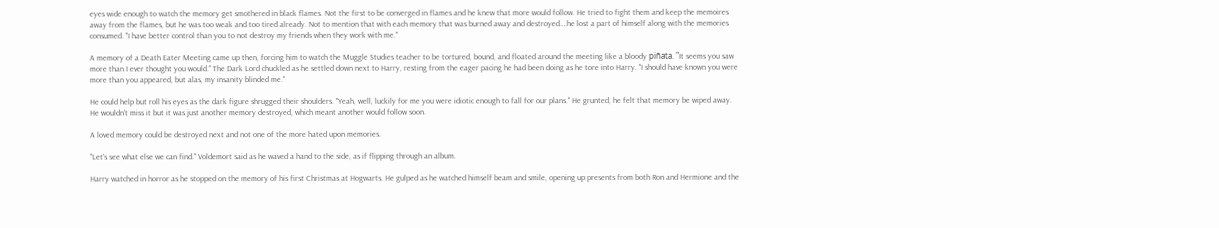eyes wide enough to watch the memory get smothered in black flames. Not the first to be converged in flames and he knew that more would follow. He tried to fight them and keep the memoires away from the flames, but he was too weak and too tired already. Not to mention that with each memory that was burned away and destroyed….he lost a part of himself along with the memories consumed. "I have better control than you to not destroy my friends when they work with me."

A memory of a Death Eater Meeting came up then, forcing him to watch the Muggle Studies teacher to be tortured, bound, and floated around the meeting like a bloody piñata. "It seems you saw more than I ever thought you would." The Dark Lord chuckled as he settled down next to Harry, resting from the eager pacing he had been doing as he tore into Harry. "I should have known you were more than you appeared, but alas, my insanity blinded me."

He could help but roll his eyes as the dark figure shrugged their shoulders. "Yeah, well, luckily for me you were idiotic enough to fall for our plans." He grunted, he felt that memory be wiped away. He wouldn't miss it but it was just another memory destroyed, which meant another would follow soon.

A loved memory could be destroyed next and not one of the more hated upon memories.

"Let's see what else we can find." Voldemort said as he waved a hand to the side, as if flipping through an album.

Harry watched in horror as he stopped on the memory of his first Christmas at Hogwarts. He gulped as he watched himself beam and smile, opening up presents from both Ron and Hermione and the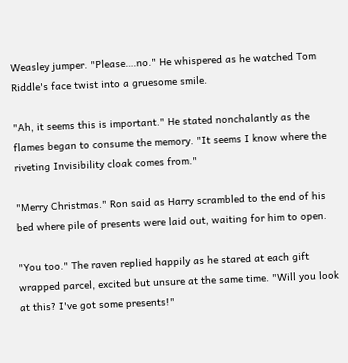Weasley jumper. "Please….no." He whispered as he watched Tom Riddle's face twist into a gruesome smile.

"Ah, it seems this is important." He stated nonchalantly as the flames began to consume the memory. "It seems I know where the riveting Invisibility cloak comes from."

"Merry Christmas." Ron said as Harry scrambled to the end of his bed where pile of presents were laid out, waiting for him to open.

"You too." The raven replied happily as he stared at each gift wrapped parcel, excited but unsure at the same time. "Will you look at this? I've got some presents!"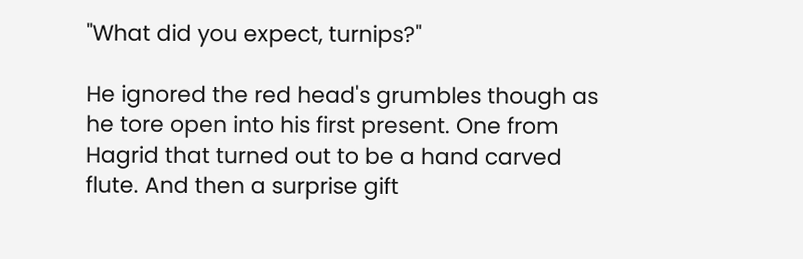"What did you expect, turnips?"

He ignored the red head's grumbles though as he tore open into his first present. One from Hagrid that turned out to be a hand carved flute. And then a surprise gift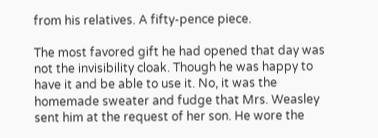from his relatives. A fifty-pence piece.

The most favored gift he had opened that day was not the invisibility cloak. Though he was happy to have it and be able to use it. No, it was the homemade sweater and fudge that Mrs. Weasley sent him at the request of her son. He wore the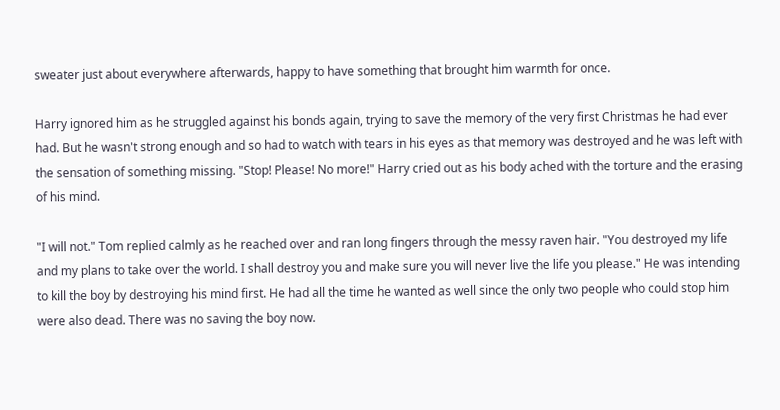sweater just about everywhere afterwards, happy to have something that brought him warmth for once.

Harry ignored him as he struggled against his bonds again, trying to save the memory of the very first Christmas he had ever had. But he wasn't strong enough and so had to watch with tears in his eyes as that memory was destroyed and he was left with the sensation of something missing. "Stop! Please! No more!" Harry cried out as his body ached with the torture and the erasing of his mind.

"I will not." Tom replied calmly as he reached over and ran long fingers through the messy raven hair. "You destroyed my life and my plans to take over the world. I shall destroy you and make sure you will never live the life you please." He was intending to kill the boy by destroying his mind first. He had all the time he wanted as well since the only two people who could stop him were also dead. There was no saving the boy now.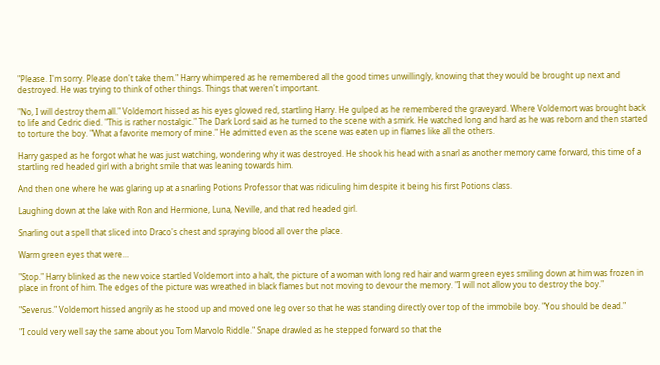"Please. I'm sorry. Please don't take them." Harry whimpered as he remembered all the good times unwillingly, knowing that they would be brought up next and destroyed. He was trying to think of other things. Things that weren't important.

"No, I will destroy them all." Voldemort hissed as his eyes glowed red, startling Harry. He gulped as he remembered the graveyard. Where Voldemort was brought back to life and Cedric died. "This is rather nostalgic." The Dark Lord said as he turned to the scene with a smirk. He watched long and hard as he was reborn and then started to torture the boy. "What a favorite memory of mine." He admitted even as the scene was eaten up in flames like all the others.

Harry gasped as he forgot what he was just watching, wondering why it was destroyed. He shook his head with a snarl as another memory came forward, this time of a startling red headed girl with a bright smile that was leaning towards him.

And then one where he was glaring up at a snarling Potions Professor that was ridiculing him despite it being his first Potions class.

Laughing down at the lake with Ron and Hermione, Luna, Neville, and that red headed girl.

Snarling out a spell that sliced into Draco's chest and spraying blood all over the place.

Warm green eyes that were…

"Stop." Harry blinked as the new voice startled Voldemort into a halt, the picture of a woman with long red hair and warm green eyes smiling down at him was frozen in place in front of him. The edges of the picture was wreathed in black flames but not moving to devour the memory. "I will not allow you to destroy the boy."

"Severus." Voldemort hissed angrily as he stood up and moved one leg over so that he was standing directly over top of the immobile boy. "You should be dead."

"I could very well say the same about you Tom Marvolo Riddle." Snape drawled as he stepped forward so that the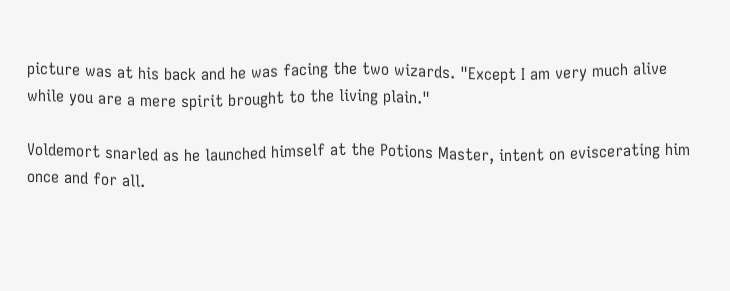picture was at his back and he was facing the two wizards. "Except I am very much alive while you are a mere spirit brought to the living plain."

Voldemort snarled as he launched himself at the Potions Master, intent on eviscerating him once and for all.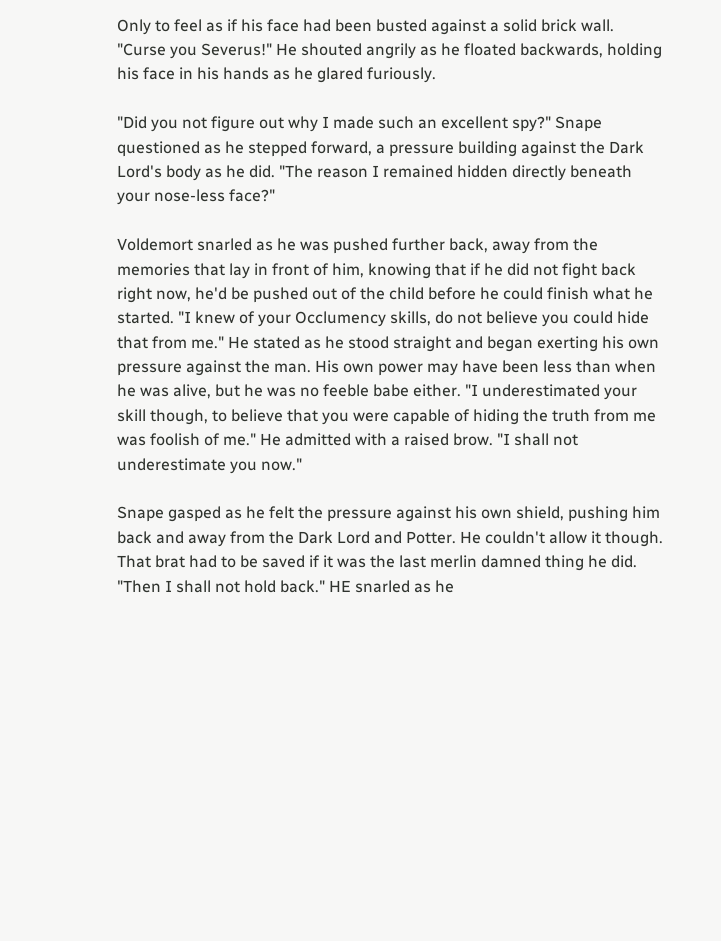Only to feel as if his face had been busted against a solid brick wall. "Curse you Severus!" He shouted angrily as he floated backwards, holding his face in his hands as he glared furiously.

"Did you not figure out why I made such an excellent spy?" Snape questioned as he stepped forward, a pressure building against the Dark Lord's body as he did. "The reason I remained hidden directly beneath your nose-less face?"

Voldemort snarled as he was pushed further back, away from the memories that lay in front of him, knowing that if he did not fight back right now, he'd be pushed out of the child before he could finish what he started. "I knew of your Occlumency skills, do not believe you could hide that from me." He stated as he stood straight and began exerting his own pressure against the man. His own power may have been less than when he was alive, but he was no feeble babe either. "I underestimated your skill though, to believe that you were capable of hiding the truth from me was foolish of me." He admitted with a raised brow. "I shall not underestimate you now."

Snape gasped as he felt the pressure against his own shield, pushing him back and away from the Dark Lord and Potter. He couldn't allow it though. That brat had to be saved if it was the last merlin damned thing he did. "Then I shall not hold back." HE snarled as he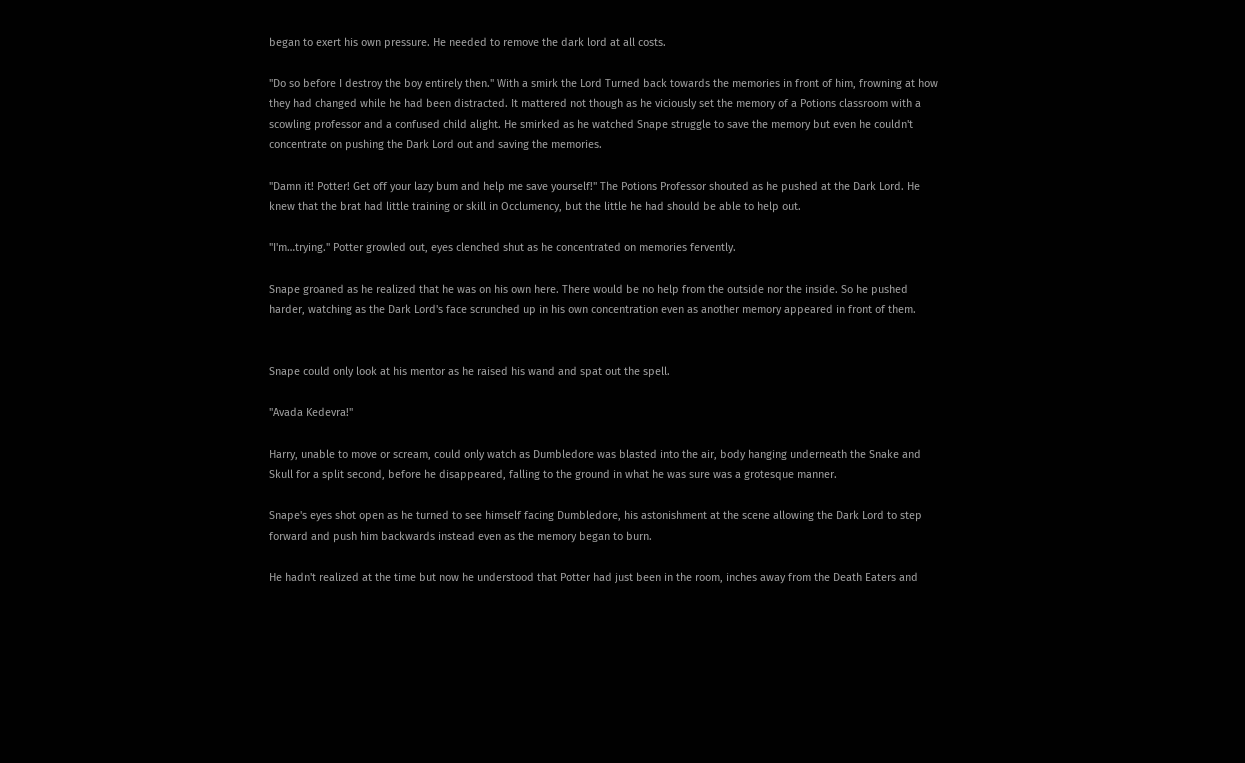began to exert his own pressure. He needed to remove the dark lord at all costs.

"Do so before I destroy the boy entirely then." With a smirk the Lord Turned back towards the memories in front of him, frowning at how they had changed while he had been distracted. It mattered not though as he viciously set the memory of a Potions classroom with a scowling professor and a confused child alight. He smirked as he watched Snape struggle to save the memory but even he couldn't concentrate on pushing the Dark Lord out and saving the memories.

"Damn it! Potter! Get off your lazy bum and help me save yourself!" The Potions Professor shouted as he pushed at the Dark Lord. He knew that the brat had little training or skill in Occlumency, but the little he had should be able to help out.

"I'm…trying." Potter growled out, eyes clenched shut as he concentrated on memories fervently.

Snape groaned as he realized that he was on his own here. There would be no help from the outside nor the inside. So he pushed harder, watching as the Dark Lord's face scrunched up in his own concentration even as another memory appeared in front of them.


Snape could only look at his mentor as he raised his wand and spat out the spell.

"Avada Kedevra!"

Harry, unable to move or scream, could only watch as Dumbledore was blasted into the air, body hanging underneath the Snake and Skull for a split second, before he disappeared, falling to the ground in what he was sure was a grotesque manner.

Snape's eyes shot open as he turned to see himself facing Dumbledore, his astonishment at the scene allowing the Dark Lord to step forward and push him backwards instead even as the memory began to burn.

He hadn't realized at the time but now he understood that Potter had just been in the room, inches away from the Death Eaters and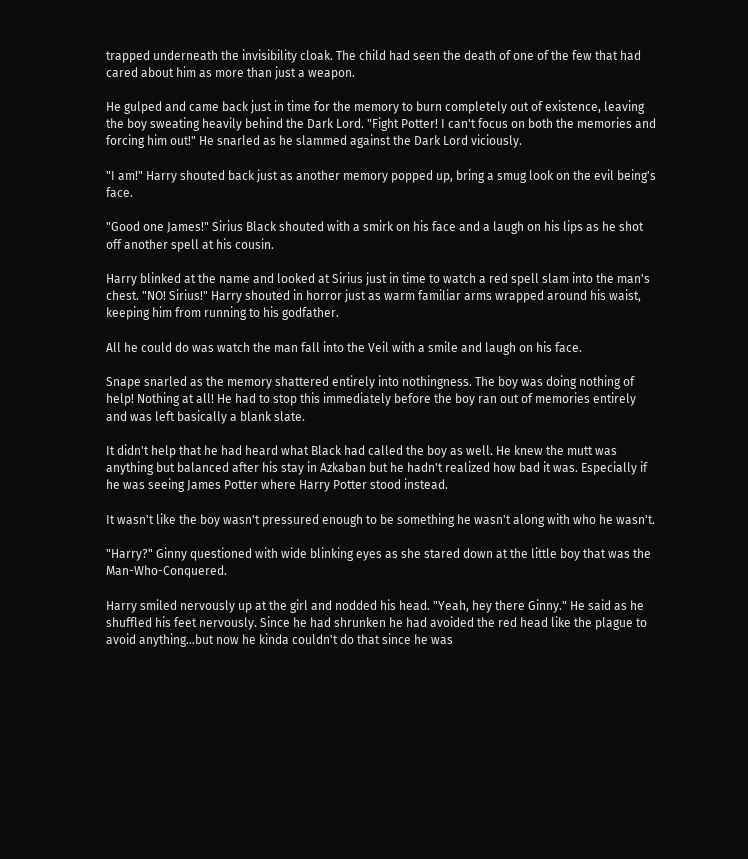trapped underneath the invisibility cloak. The child had seen the death of one of the few that had cared about him as more than just a weapon.

He gulped and came back just in time for the memory to burn completely out of existence, leaving the boy sweating heavily behind the Dark Lord. "Fight Potter! I can't focus on both the memories and forcing him out!" He snarled as he slammed against the Dark Lord viciously.

"I am!" Harry shouted back just as another memory popped up, bring a smug look on the evil being's face.

"Good one James!" Sirius Black shouted with a smirk on his face and a laugh on his lips as he shot off another spell at his cousin.

Harry blinked at the name and looked at Sirius just in time to watch a red spell slam into the man's chest. "NO! Sirius!" Harry shouted in horror just as warm familiar arms wrapped around his waist, keeping him from running to his godfather.

All he could do was watch the man fall into the Veil with a smile and laugh on his face.

Snape snarled as the memory shattered entirely into nothingness. The boy was doing nothing of help! Nothing at all! He had to stop this immediately before the boy ran out of memories entirely and was left basically a blank slate.

It didn't help that he had heard what Black had called the boy as well. He knew the mutt was anything but balanced after his stay in Azkaban but he hadn't realized how bad it was. Especially if he was seeing James Potter where Harry Potter stood instead.

It wasn't like the boy wasn't pressured enough to be something he wasn't along with who he wasn't.

"Harry?" Ginny questioned with wide blinking eyes as she stared down at the little boy that was the Man-Who-Conquered.

Harry smiled nervously up at the girl and nodded his head. "Yeah, hey there Ginny." He said as he shuffled his feet nervously. Since he had shrunken he had avoided the red head like the plague to avoid anything…but now he kinda couldn't do that since he was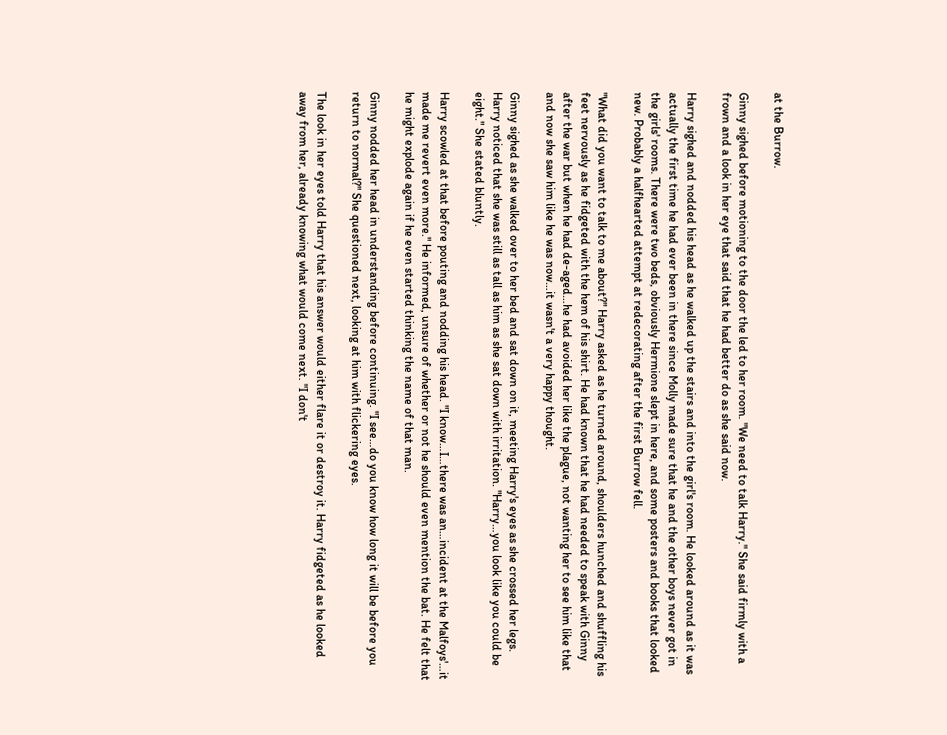at the Burrow.

Ginny sighed before motioning to the door the led to her room. "We need to talk Harry." She said firmly with a frown and a look in her eye that said that he had better do as she said now.

Harry sighed and nodded his head as he walked up the stairs and into the girl's room. He looked around as it was actually the first time he had ever been in there since Molly made sure that he and the other boys never got in the girls' rooms. There were two beds, obviously Hermione slept in here, and some posters and books that looked new. Probably a halfhearted attempt at redecorating after the first Burrow fell.

"What did you want to talk to me about?" Harry asked as he turned around, shoulders hunched and shuffling his feet nervously as he fidgeted with the hem of his shirt. He had known that he had needed to speak with Ginny after the war but when he had de-aged…he had avoided her like the plague, not wanting her to see him like that and now she saw him like he was now…it wasn't a very happy thought.

Ginny sighed as she walked over to her bed and sat down on it, meeting Harry's eyes as she crossed her legs. Harry noticed that she was still as tall as him as she sat down with irritation. "Harry…you look like you could be eight." She stated bluntly.

Harry scowled at that before pouting and nodding his head. "I know…I…there was an…incident at the Malfoys'…it made me revert even more." He informed, unsure of whether or not he should even mention the bat. He felt that he might explode again if he even started thinking the name of that man.

Ginny nodded her head in understanding before continuing. "I see…do you know how long it will be before you return to normal?" She questioned next, looking at him with flickering eyes.

The look in her eyes told Harry that his answer would either flare it or destroy it. Harry fidgeted as he looked away from her, already knowing what would come next. "I don't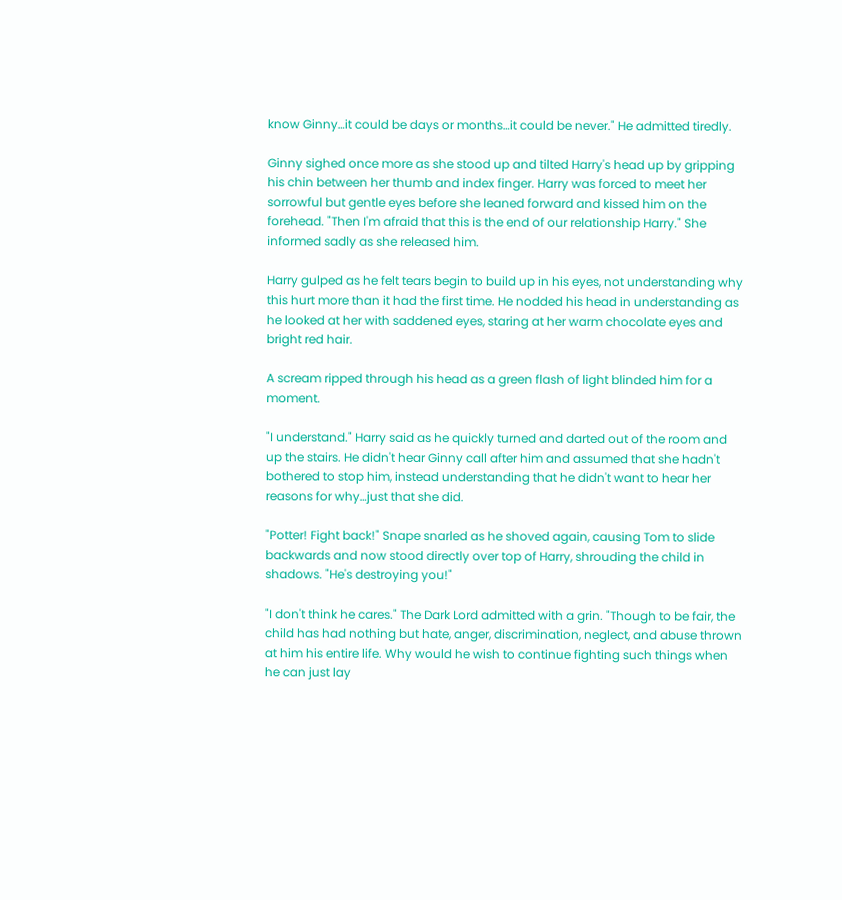know Ginny…it could be days or months…it could be never." He admitted tiredly.

Ginny sighed once more as she stood up and tilted Harry's head up by gripping his chin between her thumb and index finger. Harry was forced to meet her sorrowful but gentle eyes before she leaned forward and kissed him on the forehead. "Then I'm afraid that this is the end of our relationship Harry." She informed sadly as she released him.

Harry gulped as he felt tears begin to build up in his eyes, not understanding why this hurt more than it had the first time. He nodded his head in understanding as he looked at her with saddened eyes, staring at her warm chocolate eyes and bright red hair.

A scream ripped through his head as a green flash of light blinded him for a moment.

"I understand." Harry said as he quickly turned and darted out of the room and up the stairs. He didn't hear Ginny call after him and assumed that she hadn't bothered to stop him, instead understanding that he didn't want to hear her reasons for why…just that she did.

"Potter! Fight back!" Snape snarled as he shoved again, causing Tom to slide backwards and now stood directly over top of Harry, shrouding the child in shadows. "He's destroying you!"

"I don't think he cares." The Dark Lord admitted with a grin. "Though to be fair, the child has had nothing but hate, anger, discrimination, neglect, and abuse thrown at him his entire life. Why would he wish to continue fighting such things when he can just lay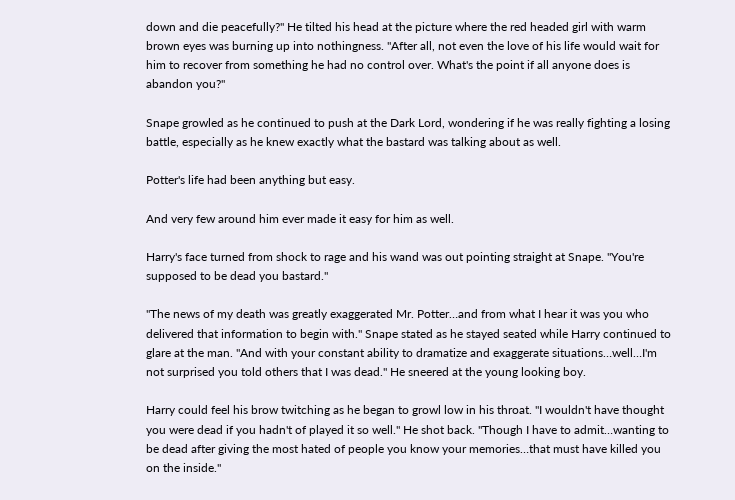down and die peacefully?" He tilted his head at the picture where the red headed girl with warm brown eyes was burning up into nothingness. "After all, not even the love of his life would wait for him to recover from something he had no control over. What's the point if all anyone does is abandon you?"

Snape growled as he continued to push at the Dark Lord, wondering if he was really fighting a losing battle, especially as he knew exactly what the bastard was talking about as well.

Potter's life had been anything but easy.

And very few around him ever made it easy for him as well.

Harry's face turned from shock to rage and his wand was out pointing straight at Snape. "You're supposed to be dead you bastard."

"The news of my death was greatly exaggerated Mr. Potter…and from what I hear it was you who delivered that information to begin with." Snape stated as he stayed seated while Harry continued to glare at the man. "And with your constant ability to dramatize and exaggerate situations…well…I'm not surprised you told others that I was dead." He sneered at the young looking boy.

Harry could feel his brow twitching as he began to growl low in his throat. "I wouldn't have thought you were dead if you hadn't of played it so well." He shot back. "Though I have to admit…wanting to be dead after giving the most hated of people you know your memories…that must have killed you on the inside."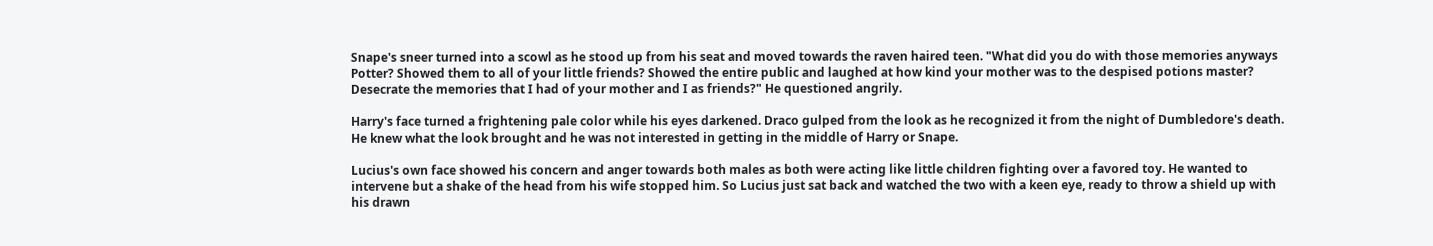Snape's sneer turned into a scowl as he stood up from his seat and moved towards the raven haired teen. "What did you do with those memories anyways Potter? Showed them to all of your little friends? Showed the entire public and laughed at how kind your mother was to the despised potions master? Desecrate the memories that I had of your mother and I as friends?" He questioned angrily.

Harry's face turned a frightening pale color while his eyes darkened. Draco gulped from the look as he recognized it from the night of Dumbledore's death. He knew what the look brought and he was not interested in getting in the middle of Harry or Snape.

Lucius's own face showed his concern and anger towards both males as both were acting like little children fighting over a favored toy. He wanted to intervene but a shake of the head from his wife stopped him. So Lucius just sat back and watched the two with a keen eye, ready to throw a shield up with his drawn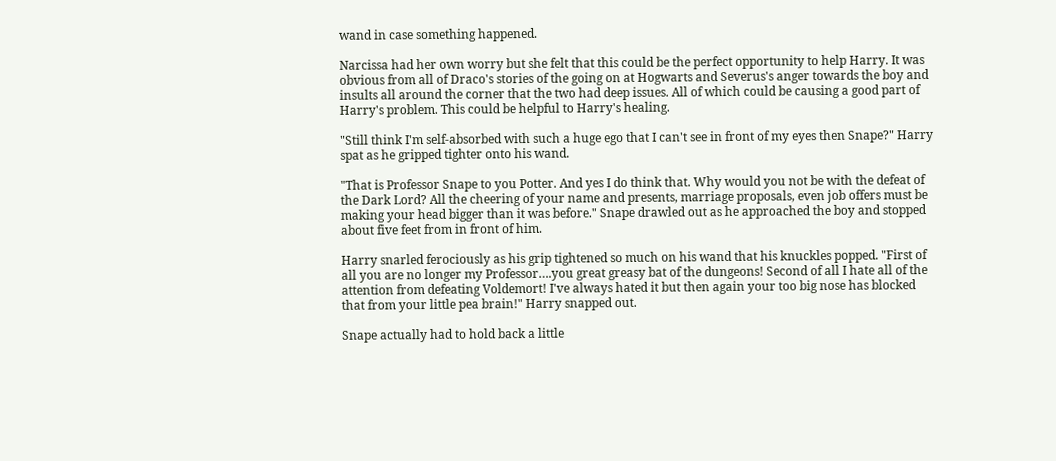wand in case something happened.

Narcissa had her own worry but she felt that this could be the perfect opportunity to help Harry. It was obvious from all of Draco's stories of the going on at Hogwarts and Severus's anger towards the boy and insults all around the corner that the two had deep issues. All of which could be causing a good part of Harry's problem. This could be helpful to Harry's healing.

"Still think I'm self-absorbed with such a huge ego that I can't see in front of my eyes then Snape?" Harry spat as he gripped tighter onto his wand.

"That is Professor Snape to you Potter. And yes I do think that. Why would you not be with the defeat of the Dark Lord? All the cheering of your name and presents, marriage proposals, even job offers must be making your head bigger than it was before." Snape drawled out as he approached the boy and stopped about five feet from in front of him.

Harry snarled ferociously as his grip tightened so much on his wand that his knuckles popped. "First of all you are no longer my Professor….you great greasy bat of the dungeons! Second of all I hate all of the attention from defeating Voldemort! I've always hated it but then again your too big nose has blocked that from your little pea brain!" Harry snapped out.

Snape actually had to hold back a little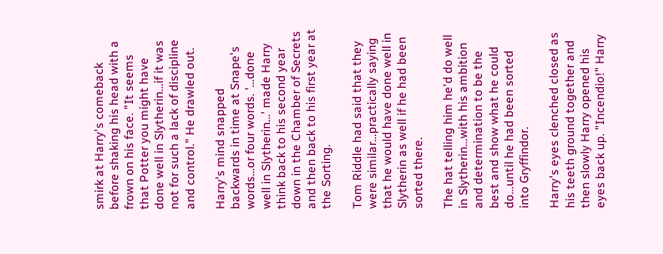smirk at Harry's comeback before shaking his head with a frown on his face. "It seems that Potter you might have done well in Slytherin…if it was not for such a lack of discipline and control." He drawled out.

Harry's mind snapped backwards in time at Snape's words…or four words. '…done well in Slytherin…' made Harry think back to his second year down in the Chamber of Secrets and then back to his first year at the Sorting.

Tom Riddle had said that they were similar…practically saying that he would have done well in Slytherin as well if he had been sorted there.

The hat telling him he'd do well in Slytherin…with his ambition and determination to be the best and show what he could do…until he had been sorted into Gryffindor.

Harry's eyes clenched closed as his teeth ground together and then slowly Harry opened his eyes back up. "Incendio!" Harry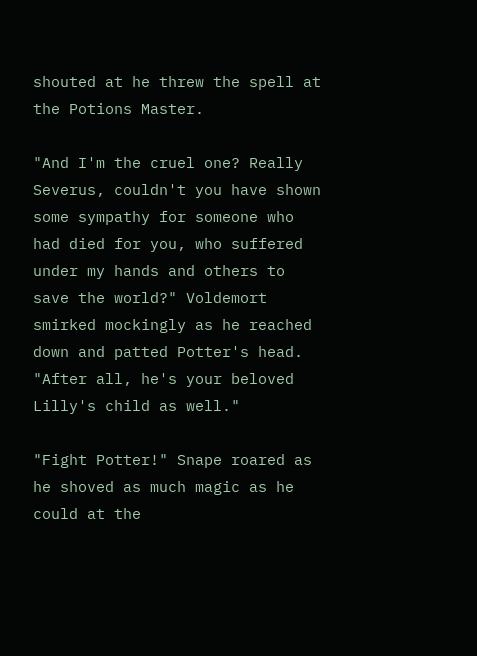shouted at he threw the spell at the Potions Master.

"And I'm the cruel one? Really Severus, couldn't you have shown some sympathy for someone who had died for you, who suffered under my hands and others to save the world?" Voldemort smirked mockingly as he reached down and patted Potter's head. "After all, he's your beloved Lilly's child as well."

"Fight Potter!" Snape roared as he shoved as much magic as he could at the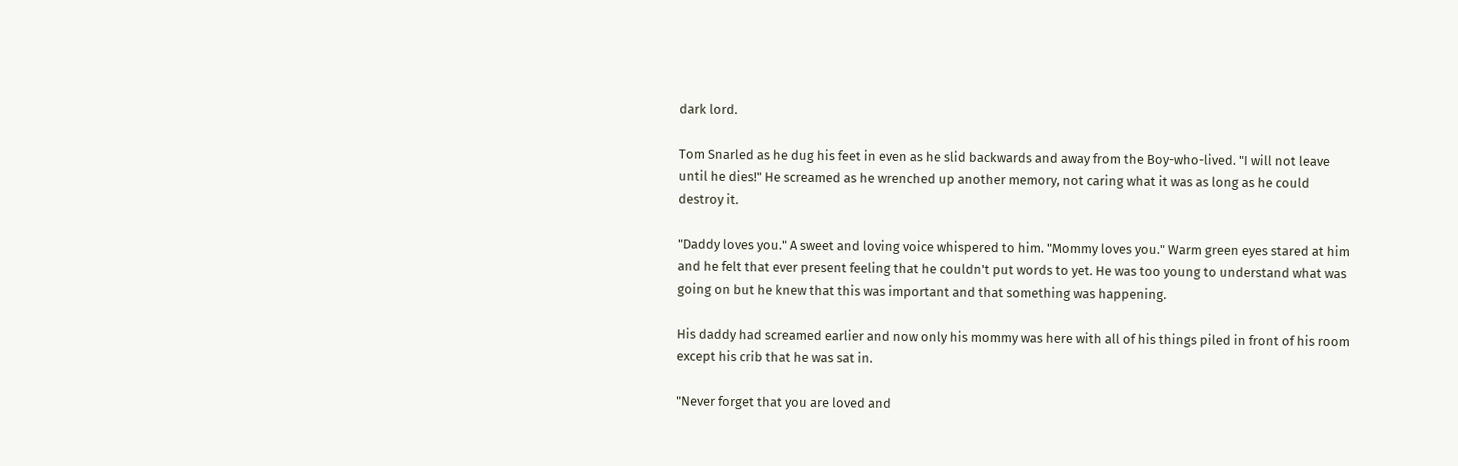dark lord.

Tom Snarled as he dug his feet in even as he slid backwards and away from the Boy-who-lived. "I will not leave until he dies!" He screamed as he wrenched up another memory, not caring what it was as long as he could destroy it.

"Daddy loves you." A sweet and loving voice whispered to him. "Mommy loves you." Warm green eyes stared at him and he felt that ever present feeling that he couldn't put words to yet. He was too young to understand what was going on but he knew that this was important and that something was happening.

His daddy had screamed earlier and now only his mommy was here with all of his things piled in front of his room except his crib that he was sat in.

"Never forget that you are loved and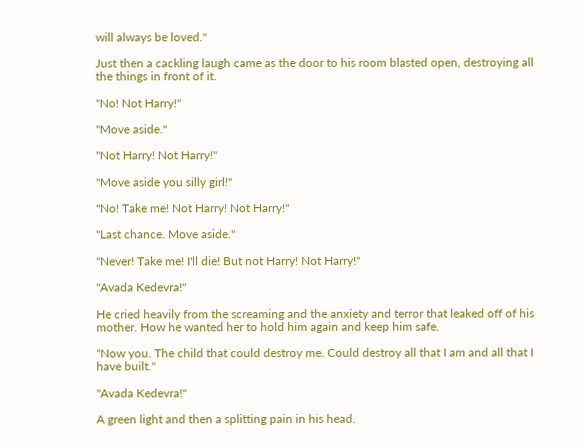will always be loved."

Just then a cackling laugh came as the door to his room blasted open, destroying all the things in front of it.

"No! Not Harry!"

"Move aside."

"Not Harry! Not Harry!"

"Move aside you silly girl!"

"No! Take me! Not Harry! Not Harry!"

"Last chance. Move aside."

"Never! Take me! I'll die! But not Harry! Not Harry!"

"Avada Kedevra!"

He cried heavily from the screaming and the anxiety and terror that leaked off of his mother. How he wanted her to hold him again and keep him safe.

"Now you. The child that could destroy me. Could destroy all that I am and all that I have built."

"Avada Kedevra!"

A green light and then a splitting pain in his head.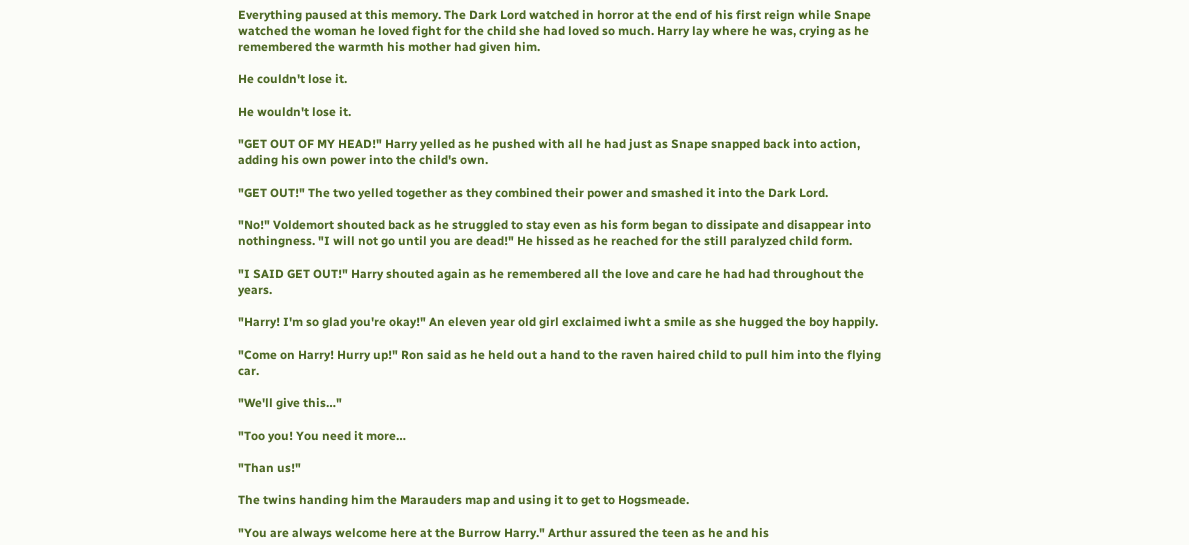Everything paused at this memory. The Dark Lord watched in horror at the end of his first reign while Snape watched the woman he loved fight for the child she had loved so much. Harry lay where he was, crying as he remembered the warmth his mother had given him.

He couldn't lose it.

He wouldn't lose it.

"GET OUT OF MY HEAD!" Harry yelled as he pushed with all he had just as Snape snapped back into action, adding his own power into the child's own.

"GET OUT!" The two yelled together as they combined their power and smashed it into the Dark Lord.

"No!" Voldemort shouted back as he struggled to stay even as his form began to dissipate and disappear into nothingness. "I will not go until you are dead!" He hissed as he reached for the still paralyzed child form.

"I SAID GET OUT!" Harry shouted again as he remembered all the love and care he had had throughout the years.

"Harry! I'm so glad you're okay!" An eleven year old girl exclaimed iwht a smile as she hugged the boy happily.

"Come on Harry! Hurry up!" Ron said as he held out a hand to the raven haired child to pull him into the flying car.

"We'll give this…"

"Too you! You need it more…

"Than us!"

The twins handing him the Marauders map and using it to get to Hogsmeade.

"You are always welcome here at the Burrow Harry." Arthur assured the teen as he and his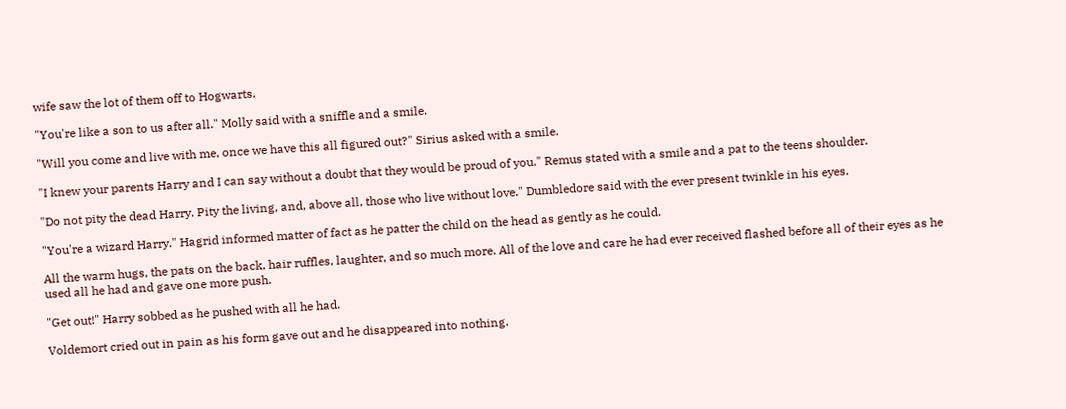wife saw the lot of them off to Hogwarts.

"You're like a son to us after all." Molly said with a sniffle and a smile.

"Will you come and live with me, once we have this all figured out?" Sirius asked with a smile.

"I knew your parents Harry and I can say without a doubt that they would be proud of you." Remus stated with a smile and a pat to the teens shoulder.

"Do not pity the dead Harry. Pity the living, and, above all, those who live without love." Dumbledore said with the ever present twinkle in his eyes.

"You're a wizard Harry." Hagrid informed matter of fact as he patter the child on the head as gently as he could.

All the warm hugs, the pats on the back, hair ruffles, laughter, and so much more. All of the love and care he had ever received flashed before all of their eyes as he used all he had and gave one more push.

"Get out!" Harry sobbed as he pushed with all he had.

Voldemort cried out in pain as his form gave out and he disappeared into nothing.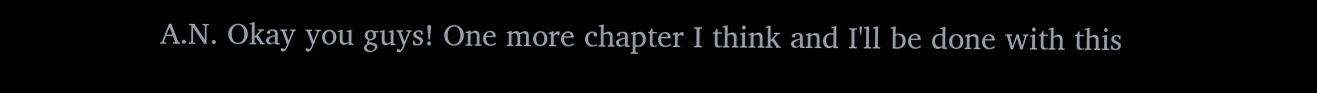A.N. Okay you guys! One more chapter I think and I'll be done with this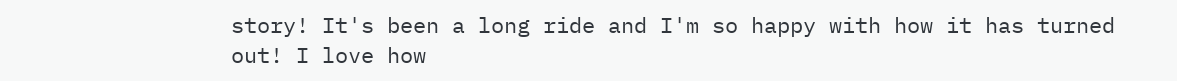story! It's been a long ride and I'm so happy with how it has turned out! I love how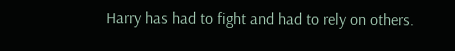Harry has had to fight and had to rely on others.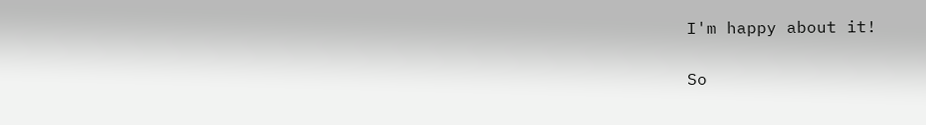I'm happy about it!

So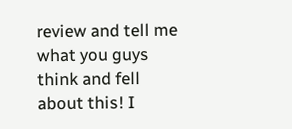review and tell me what you guys think and fell about this! I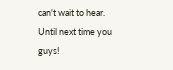can't wait to hear. Until next time you guys!